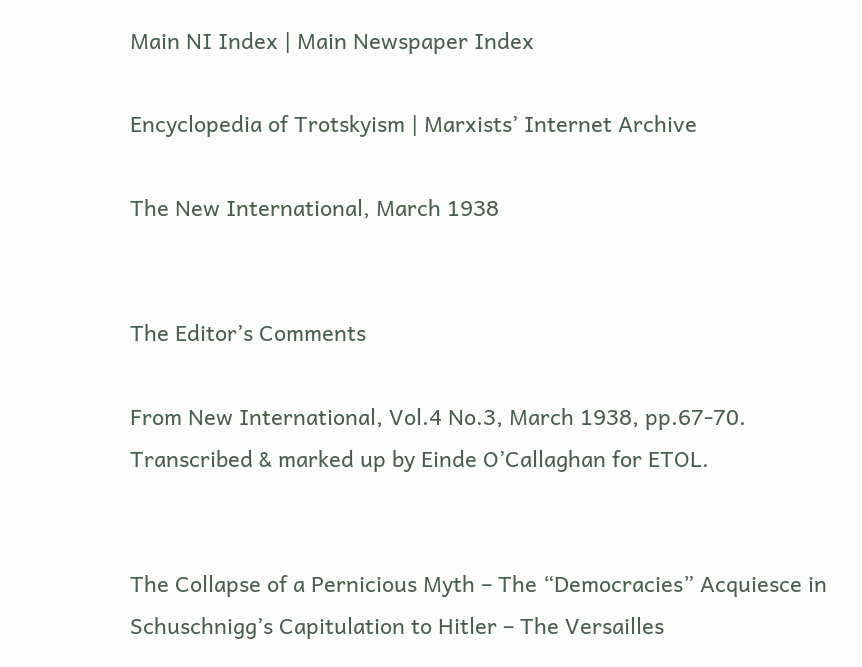Main NI Index | Main Newspaper Index

Encyclopedia of Trotskyism | Marxists’ Internet Archive

The New International, March 1938


The Editor’s Comments

From New International, Vol.4 No.3, March 1938, pp.67-70.
Transcribed & marked up by Einde O’Callaghan for ETOL.


The Collapse of a Pernicious Myth – The “Democracies” Acquiesce in Schuschnigg’s Capitulation to Hitler – The Versailles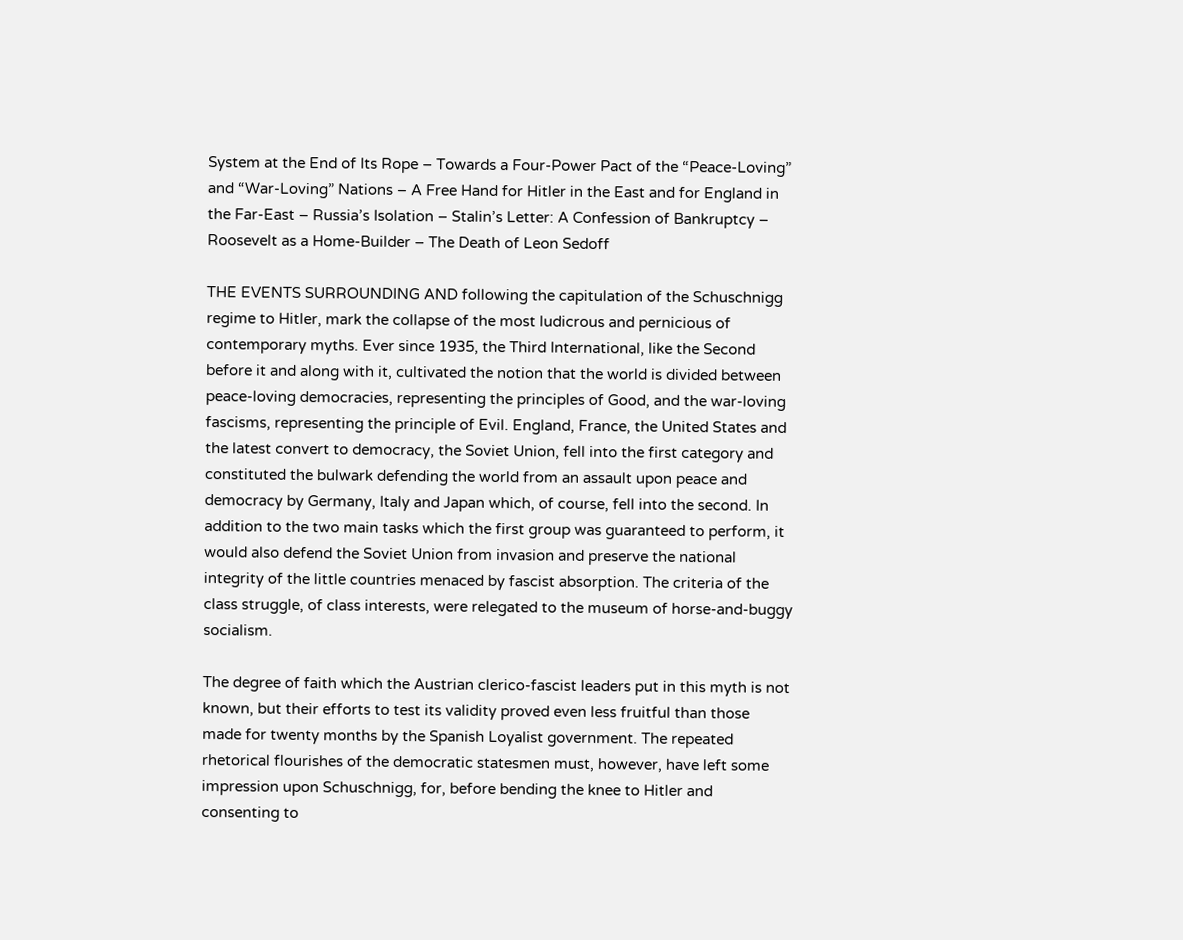System at the End of Its Rope – Towards a Four-Power Pact of the “Peace-Loving” and “War-Loving” Nations – A Free Hand for Hitler in the East and for England in the Far-East – Russia’s Isolation – Stalin’s Letter: A Confession of Bankruptcy – Roosevelt as a Home-Builder – The Death of Leon Sedoff

THE EVENTS SURROUNDING AND following the capitulation of the Schuschnigg regime to Hitler, mark the collapse of the most ludicrous and pernicious of contemporary myths. Ever since 1935, the Third International, like the Second before it and along with it, cultivated the notion that the world is divided between peace-loving democracies, representing the principles of Good, and the war-loving fascisms, representing the principle of Evil. England, France, the United States and the latest convert to democracy, the Soviet Union, fell into the first category and constituted the bulwark defending the world from an assault upon peace and democracy by Germany, Italy and Japan which, of course, fell into the second. In addition to the two main tasks which the first group was guaranteed to perform, it would also defend the Soviet Union from invasion and preserve the national integrity of the little countries menaced by fascist absorption. The criteria of the class struggle, of class interests, were relegated to the museum of horse-and-buggy socialism.

The degree of faith which the Austrian clerico-fascist leaders put in this myth is not known, but their efforts to test its validity proved even less fruitful than those made for twenty months by the Spanish Loyalist government. The repeated rhetorical flourishes of the democratic statesmen must, however, have left some impression upon Schuschnigg, for, before bending the knee to Hitler and consenting to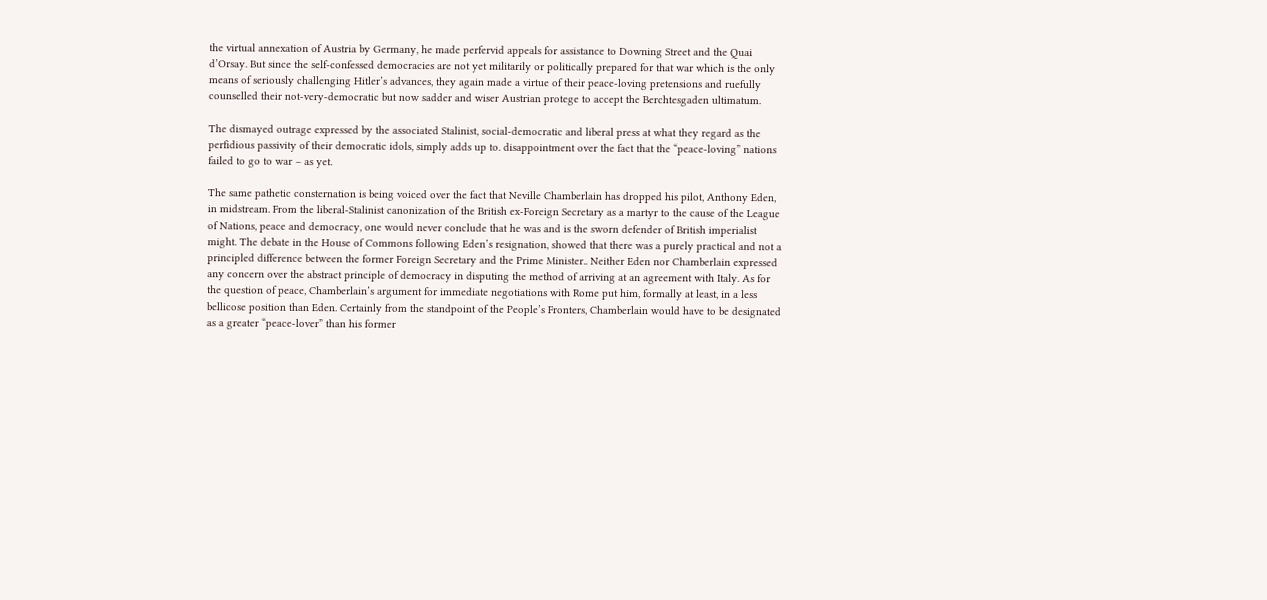the virtual annexation of Austria by Germany, he made perfervid appeals for assistance to Downing Street and the Quai d’Orsay. But since the self-confessed democracies are not yet militarily or politically prepared for that war which is the only means of seriously challenging Hitler’s advances, they again made a virtue of their peace-loving pretensions and ruefully counselled their not-very-democratic but now sadder and wiser Austrian protege to accept the Berchtesgaden ultimatum.

The dismayed outrage expressed by the associated Stalinist, social-democratic and liberal press at what they regard as the perfidious passivity of their democratic idols, simply adds up to. disappointment over the fact that the “peace-loving” nations failed to go to war – as yet.

The same pathetic consternation is being voiced over the fact that Neville Chamberlain has dropped his pilot, Anthony Eden, in midstream. From the liberal-Stalinist canonization of the British ex-Foreign Secretary as a martyr to the cause of the League of Nations, peace and democracy, one would never conclude that he was and is the sworn defender of British imperialist might. The debate in the House of Commons following Eden’s resignation, showed that there was a purely practical and not a principled difference between the former Foreign Secretary and the Prime Minister.. Neither Eden nor Chamberlain expressed any concern over the abstract principle of democracy in disputing the method of arriving at an agreement with Italy. As for the question of peace, Chamberlain’s argument for immediate negotiations with Rome put him, formally at least, in a less bellicose position than Eden. Certainly from the standpoint of the People’s Fronters, Chamberlain would have to be designated as a greater “peace-lover” than his former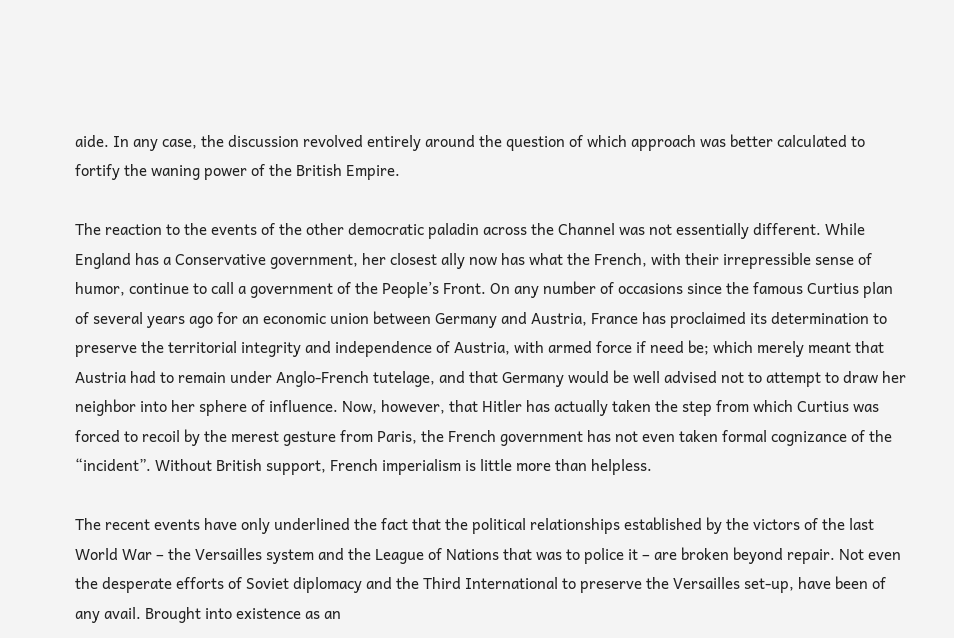aide. In any case, the discussion revolved entirely around the question of which approach was better calculated to fortify the waning power of the British Empire.

The reaction to the events of the other democratic paladin across the Channel was not essentially different. While England has a Conservative government, her closest ally now has what the French, with their irrepressible sense of humor, continue to call a government of the People’s Front. On any number of occasions since the famous Curtius plan of several years ago for an economic union between Germany and Austria, France has proclaimed its determination to preserve the territorial integrity and independence of Austria, with armed force if need be; which merely meant that Austria had to remain under Anglo-French tutelage, and that Germany would be well advised not to attempt to draw her neighbor into her sphere of influence. Now, however, that Hitler has actually taken the step from which Curtius was forced to recoil by the merest gesture from Paris, the French government has not even taken formal cognizance of the “incident”. Without British support, French imperialism is little more than helpless.

The recent events have only underlined the fact that the political relationships established by the victors of the last World War – the Versailles system and the League of Nations that was to police it – are broken beyond repair. Not even the desperate efforts of Soviet diplomacy and the Third International to preserve the Versailles set-up, have been of any avail. Brought into existence as an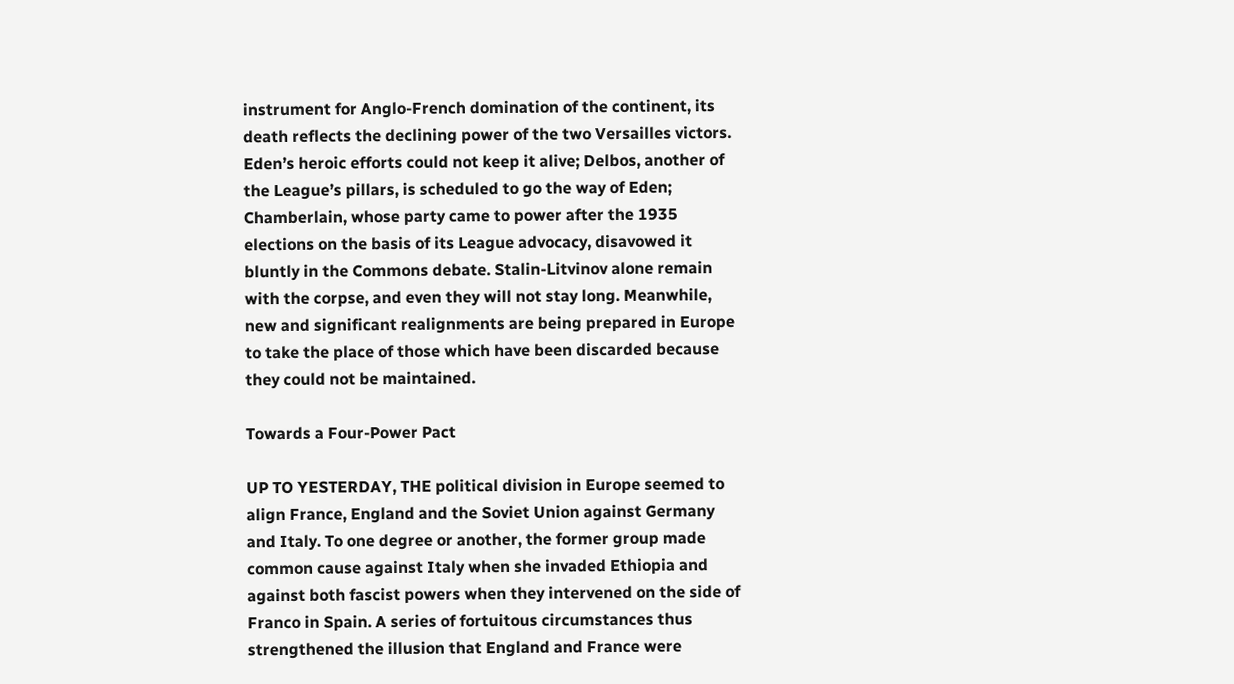instrument for Anglo-French domination of the continent, its death reflects the declining power of the two Versailles victors. Eden’s heroic efforts could not keep it alive; Delbos, another of the League’s pillars, is scheduled to go the way of Eden; Chamberlain, whose party came to power after the 1935 elections on the basis of its League advocacy, disavowed it bluntly in the Commons debate. Stalin-Litvinov alone remain with the corpse, and even they will not stay long. Meanwhile, new and significant realignments are being prepared in Europe to take the place of those which have been discarded because they could not be maintained.

Towards a Four-Power Pact

UP TO YESTERDAY, THE political division in Europe seemed to align France, England and the Soviet Union against Germany and Italy. To one degree or another, the former group made common cause against Italy when she invaded Ethiopia and against both fascist powers when they intervened on the side of Franco in Spain. A series of fortuitous circumstances thus strengthened the illusion that England and France were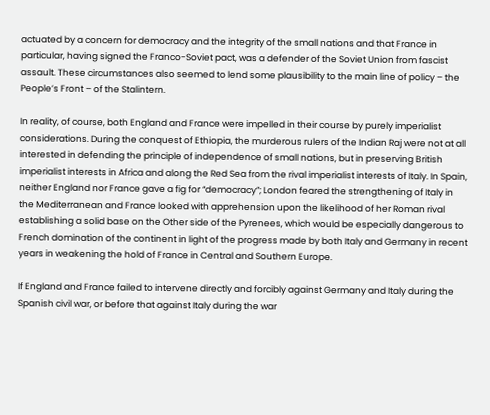actuated by a concern for democracy and the integrity of the small nations and that France in particular, having signed the Franco-Soviet pact, was a defender of the Soviet Union from fascist assault. These circumstances also seemed to lend some plausibility to the main line of policy – the People’s Front – of the Stalintern.

In reality, of course, both England and France were impelled in their course by purely imperialist considerations. During the conquest of Ethiopia, the murderous rulers of the Indian Raj were not at all interested in defending the principle of independence of small nations, but in preserving British imperialist interests in Africa and along the Red Sea from the rival imperialist interests of Italy. In Spain, neither England nor France gave a fig for “democracy”; London feared the strengthening of Italy in the Mediterranean and France looked with apprehension upon the likelihood of her Roman rival establishing a solid base on the Other side of the Pyrenees, which would be especially dangerous to French domination of the continent in light of the progress made by both Italy and Germany in recent years in weakening the hold of France in Central and Southern Europe.

If England and France failed to intervene directly and forcibly against Germany and Italy during the Spanish civil war, or before that against Italy during the war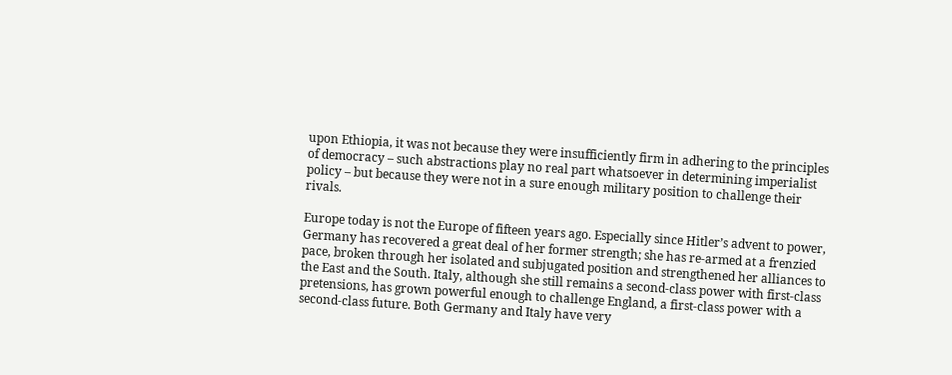upon Ethiopia, it was not because they were insufficiently firm in adhering to the principles of democracy – such abstractions play no real part whatsoever in determining imperialist policy – but because they were not in a sure enough military position to challenge their rivals.

Europe today is not the Europe of fifteen years ago. Especially since Hitler’s advent to power, Germany has recovered a great deal of her former strength; she has re-armed at a frenzied pace, broken through her isolated and subjugated position and strengthened her alliances to the East and the South. Italy, although she still remains a second-class power with first-class pretensions, has grown powerful enough to challenge England, a first-class power with a second-class future. Both Germany and Italy have very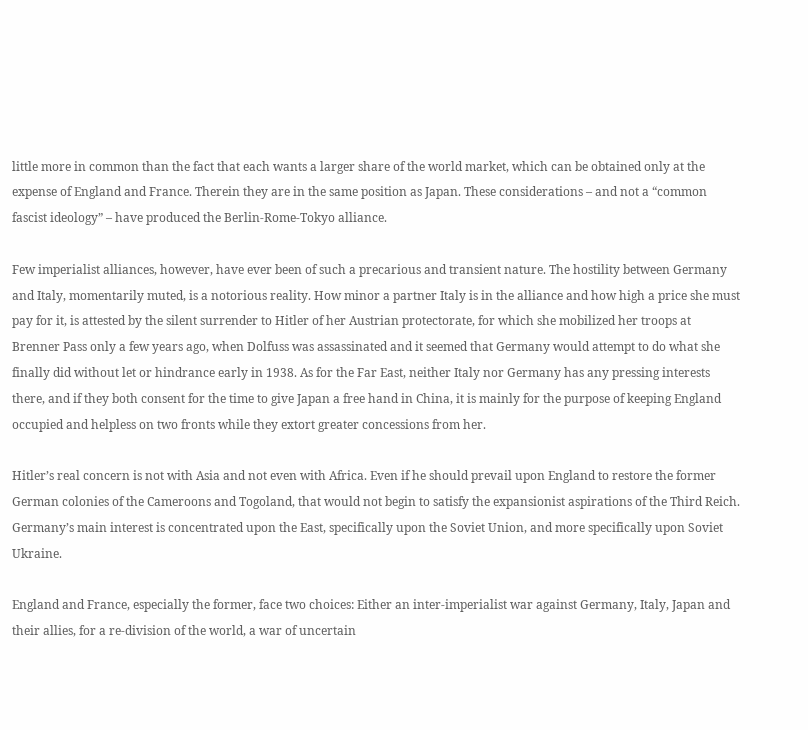little more in common than the fact that each wants a larger share of the world market, which can be obtained only at the expense of England and France. Therein they are in the same position as Japan. These considerations – and not a “common fascist ideology” – have produced the Berlin-Rome-Tokyo alliance.

Few imperialist alliances, however, have ever been of such a precarious and transient nature. The hostility between Germany and Italy, momentarily muted, is a notorious reality. How minor a partner Italy is in the alliance and how high a price she must pay for it, is attested by the silent surrender to Hitler of her Austrian protectorate, for which she mobilized her troops at Brenner Pass only a few years ago, when Dolfuss was assassinated and it seemed that Germany would attempt to do what she finally did without let or hindrance early in 1938. As for the Far East, neither Italy nor Germany has any pressing interests there, and if they both consent for the time to give Japan a free hand in China, it is mainly for the purpose of keeping England occupied and helpless on two fronts while they extort greater concessions from her.

Hitler’s real concern is not with Asia and not even with Africa. Even if he should prevail upon England to restore the former German colonies of the Cameroons and Togoland, that would not begin to satisfy the expansionist aspirations of the Third Reich. Germany’s main interest is concentrated upon the East, specifically upon the Soviet Union, and more specifically upon Soviet Ukraine.

England and France, especially the former, face two choices: Either an inter-imperialist war against Germany, Italy, Japan and their allies, for a re-division of the world, a war of uncertain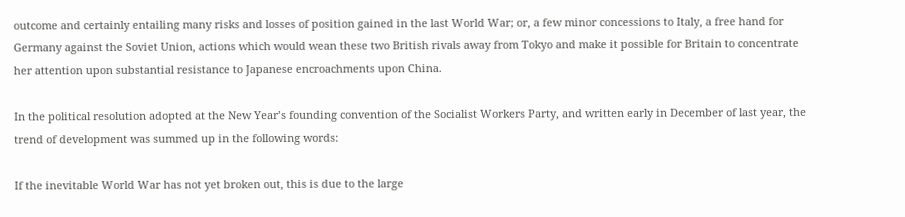outcome and certainly entailing many risks and losses of position gained in the last World War; or, a few minor concessions to Italy, a free hand for Germany against the Soviet Union, actions which would wean these two British rivals away from Tokyo and make it possible for Britain to concentrate her attention upon substantial resistance to Japanese encroachments upon China.

In the political resolution adopted at the New Year’s founding convention of the Socialist Workers Party, and written early in December of last year, the trend of development was summed up in the following words:

If the inevitable World War has not yet broken out, this is due to the large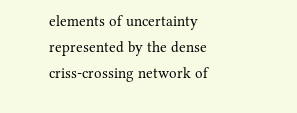elements of uncertainty represented by the dense criss-crossing network of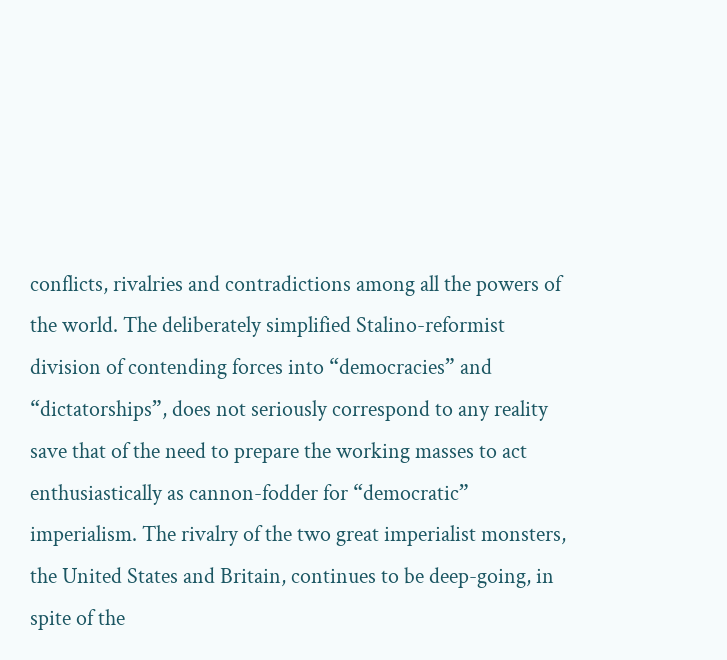conflicts, rivalries and contradictions among all the powers of the world. The deliberately simplified Stalino-reformist division of contending forces into “democracies” and “dictatorships”, does not seriously correspond to any reality save that of the need to prepare the working masses to act enthusiastically as cannon-fodder for “democratic” imperialism. The rivalry of the two great imperialist monsters, the United States and Britain, continues to be deep-going, in spite of the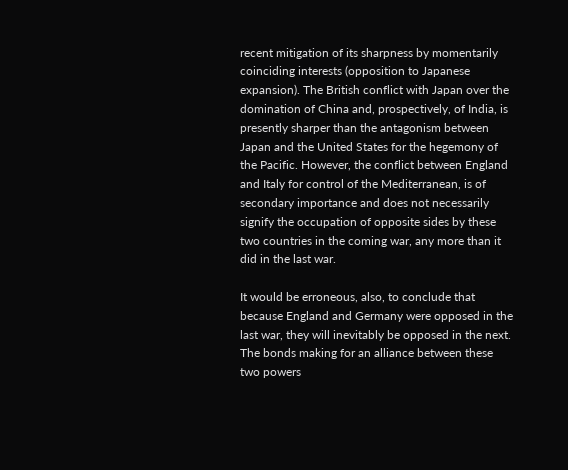recent mitigation of its sharpness by momentarily coinciding interests (opposition to Japanese expansion). The British conflict with Japan over the domination of China and, prospectively, of India, is presently sharper than the antagonism between Japan and the United States for the hegemony of the Pacific. However, the conflict between England and Italy for control of the Mediterranean, is of secondary importance and does not necessarily signify the occupation of opposite sides by these two countries in the coming war, any more than it did in the last war.

It would be erroneous, also, to conclude that because England and Germany were opposed in the last war, they will inevitably be opposed in the next. The bonds making for an alliance between these two powers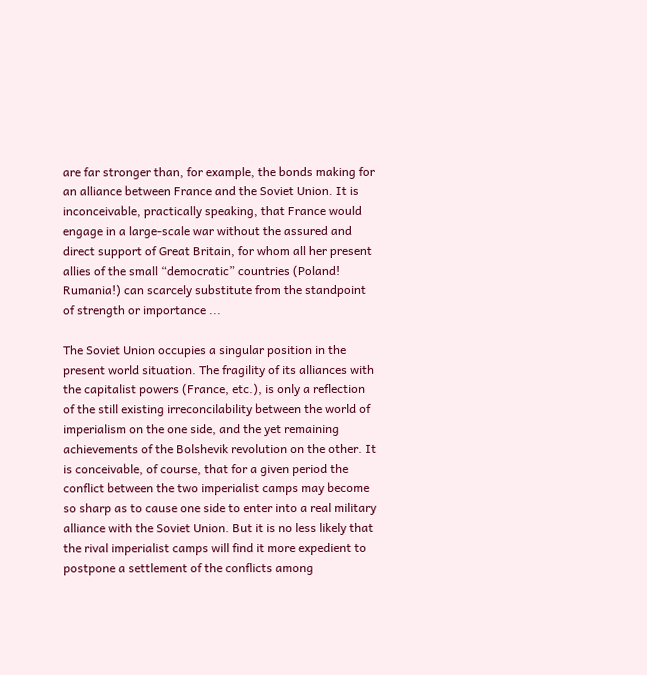are far stronger than, for example, the bonds making for an alliance between France and the Soviet Union. It is inconceivable, practically speaking, that France would engage in a large-scale war without the assured and direct support of Great Britain, for whom all her present allies of the small “democratic” countries (Poland! Rumania!) can scarcely substitute from the standpoint of strength or importance ...

The Soviet Union occupies a singular position in the present world situation. The fragility of its alliances with the capitalist powers (France, etc.), is only a reflection of the still existing irreconcilability between the world of imperialism on the one side, and the yet remaining achievements of the Bolshevik revolution on the other. It is conceivable, of course, that for a given period the conflict between the two imperialist camps may become so sharp as to cause one side to enter into a real military alliance with the Soviet Union. But it is no less likely that the rival imperialist camps will find it more expedient to postpone a settlement of the conflicts among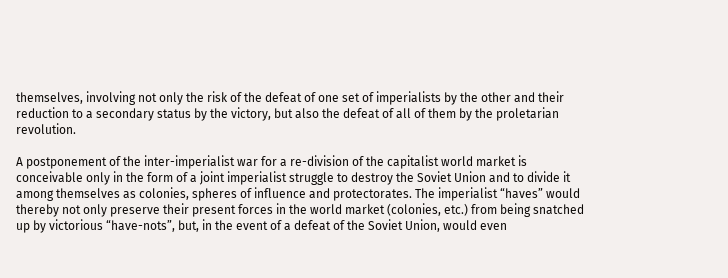themselves, involving not only the risk of the defeat of one set of imperialists by the other and their reduction to a secondary status by the victory, but also the defeat of all of them by the proletarian revolution.

A postponement of the inter-imperialist war for a re-division of the capitalist world market is conceivable only in the form of a joint imperialist struggle to destroy the Soviet Union and to divide it among themselves as colonies, spheres of influence and protectorates. The imperialist “haves” would thereby not only preserve their present forces in the world market (colonies, etc.) from being snatched up by victorious “have-nots”, but, in the event of a defeat of the Soviet Union, would even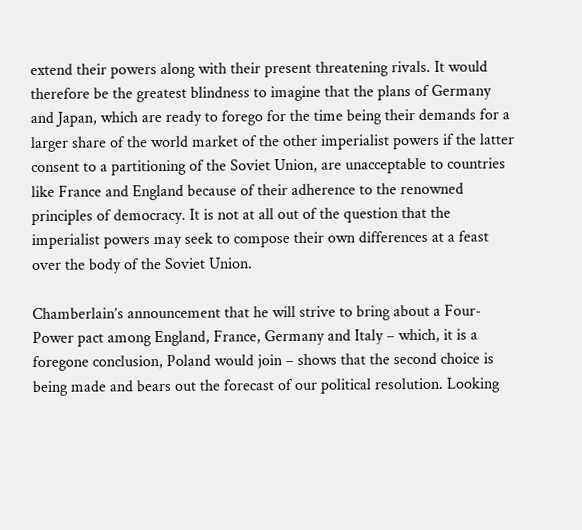extend their powers along with their present threatening rivals. It would therefore be the greatest blindness to imagine that the plans of Germany and Japan, which are ready to forego for the time being their demands for a larger share of the world market of the other imperialist powers if the latter consent to a partitioning of the Soviet Union, are unacceptable to countries like France and England because of their adherence to the renowned principles of democracy. It is not at all out of the question that the imperialist powers may seek to compose their own differences at a feast over the body of the Soviet Union.

Chamberlain’s announcement that he will strive to bring about a Four-Power pact among England, France, Germany and Italy – which, it is a foregone conclusion, Poland would join – shows that the second choice is being made and bears out the forecast of our political resolution. Looking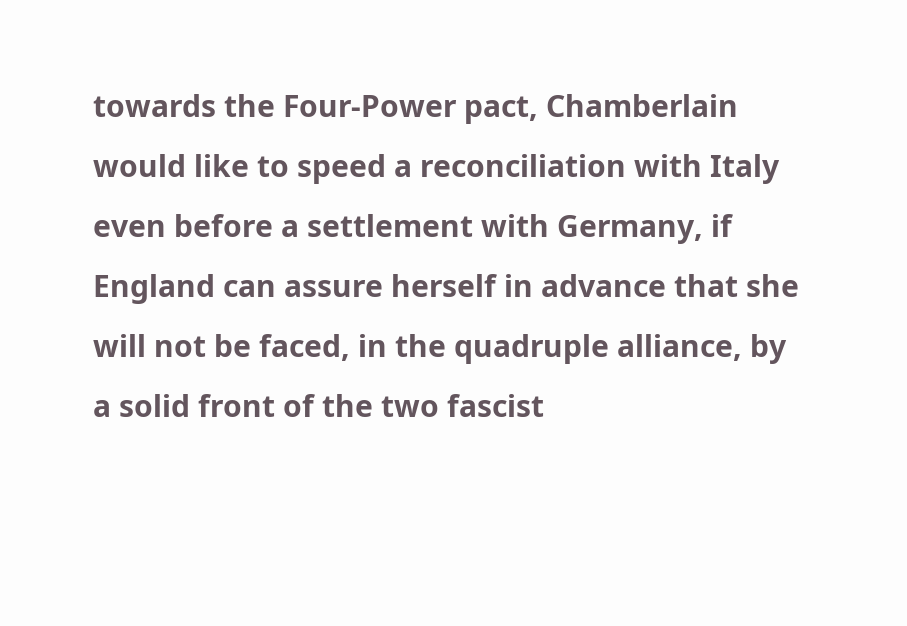towards the Four-Power pact, Chamberlain would like to speed a reconciliation with Italy even before a settlement with Germany, if England can assure herself in advance that she will not be faced, in the quadruple alliance, by a solid front of the two fascist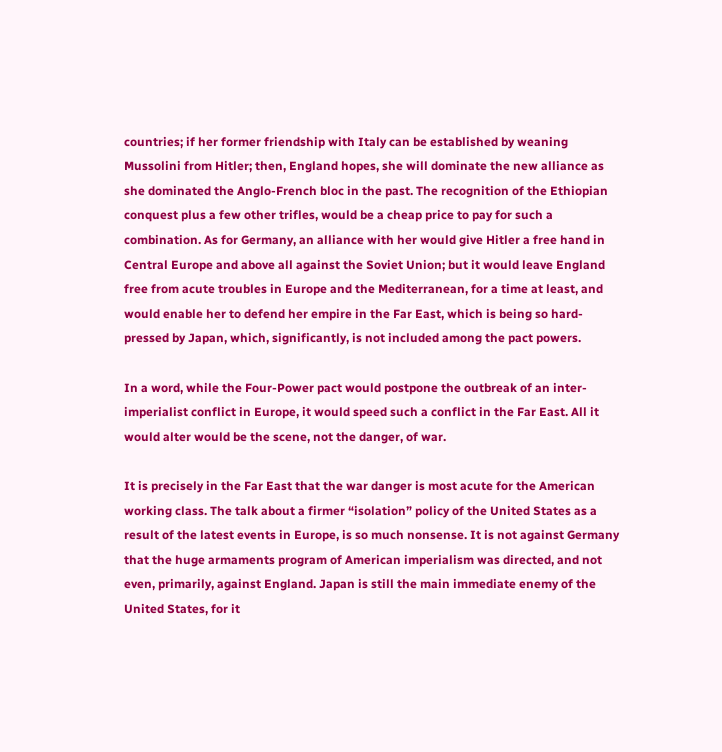countries; if her former friendship with Italy can be established by weaning Mussolini from Hitler; then, England hopes, she will dominate the new alliance as she dominated the Anglo-French bloc in the past. The recognition of the Ethiopian conquest plus a few other trifles, would be a cheap price to pay for such a combination. As for Germany, an alliance with her would give Hitler a free hand in Central Europe and above all against the Soviet Union; but it would leave England free from acute troubles in Europe and the Mediterranean, for a time at least, and would enable her to defend her empire in the Far East, which is being so hard-pressed by Japan, which, significantly, is not included among the pact powers.

In a word, while the Four-Power pact would postpone the outbreak of an inter-imperialist conflict in Europe, it would speed such a conflict in the Far East. All it would alter would be the scene, not the danger, of war.

It is precisely in the Far East that the war danger is most acute for the American working class. The talk about a firmer “isolation” policy of the United States as a result of the latest events in Europe, is so much nonsense. It is not against Germany that the huge armaments program of American imperialism was directed, and not even, primarily, against England. Japan is still the main immediate enemy of the United States, for it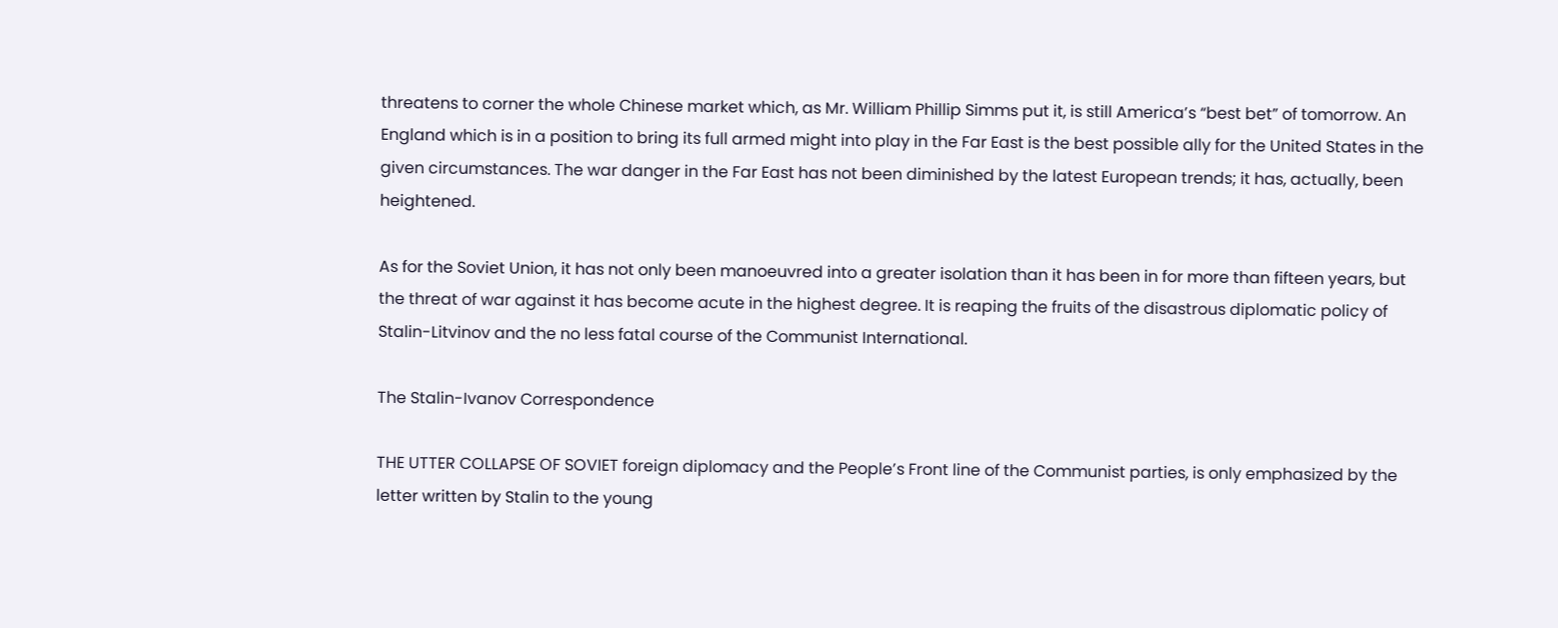threatens to corner the whole Chinese market which, as Mr. William Phillip Simms put it, is still America’s “best bet” of tomorrow. An England which is in a position to bring its full armed might into play in the Far East is the best possible ally for the United States in the given circumstances. The war danger in the Far East has not been diminished by the latest European trends; it has, actually, been heightened.

As for the Soviet Union, it has not only been manoeuvred into a greater isolation than it has been in for more than fifteen years, but the threat of war against it has become acute in the highest degree. It is reaping the fruits of the disastrous diplomatic policy of Stalin-Litvinov and the no less fatal course of the Communist International.

The Stalin-Ivanov Correspondence

THE UTTER COLLAPSE OF SOVIET foreign diplomacy and the People’s Front line of the Communist parties, is only emphasized by the letter written by Stalin to the young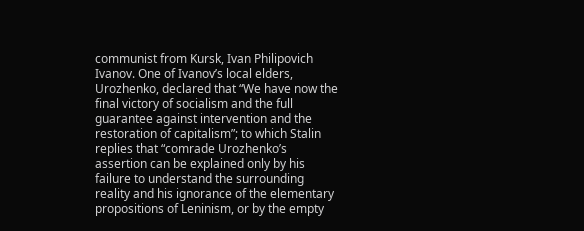communist from Kursk, Ivan Philipovich Ivanov. One of Ivanov’s local elders, Urozhenko, declared that “We have now the final victory of socialism and the full guarantee against intervention and the restoration of capitalism”; to which Stalin replies that “comrade Urozhenko’s assertion can be explained only by his failure to understand the surrounding reality and his ignorance of the elementary propositions of Leninism, or by the empty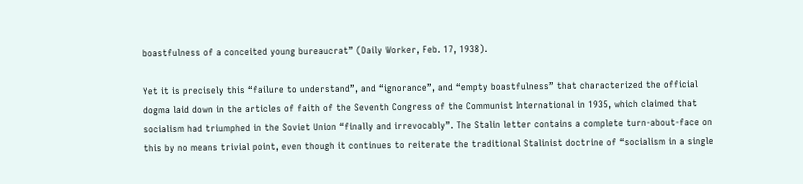boastfulness of a conceited young bureaucrat” (Daily Worker, Feb. 17, 1938).

Yet it is precisely this “failure to understand”, and “ignorance”, and “empty boastfulness” that characterized the official dogma laid down in the articles of faith of the Seventh Congress of the Communist International in 1935, which claimed that socialism had triumphed in the Soviet Union “finally and irrevocably”. The Stalin letter contains a complete turn-about-face on this by no means trivial point, even though it continues to reiterate the traditional Stalinist doctrine of “socialism in a single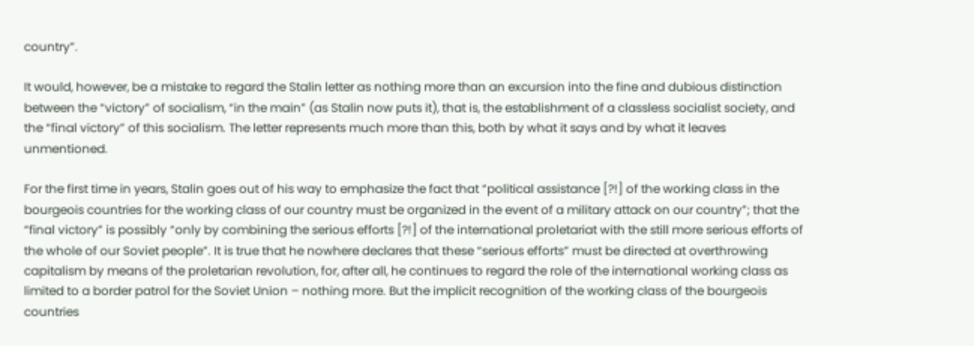country”.

It would, however, be a mistake to regard the Stalin letter as nothing more than an excursion into the fine and dubious distinction between the “victory” of socialism, “in the main” (as Stalin now puts it), that is, the establishment of a classless socialist society, and the “final victory” of this socialism. The letter represents much more than this, both by what it says and by what it leaves unmentioned.

For the first time in years, Stalin goes out of his way to emphasize the fact that “political assistance [?!] of the working class in the bourgeois countries for the working class of our country must be organized in the event of a military attack on our country”; that the “final victory” is possibly “only by combining the serious efforts [?!] of the international proletariat with the still more serious efforts of the whole of our Soviet people”. It is true that he nowhere declares that these “serious efforts” must be directed at overthrowing capitalism by means of the proletarian revolution, for, after all, he continues to regard the role of the international working class as limited to a border patrol for the Soviet Union – nothing more. But the implicit recognition of the working class of the bourgeois countries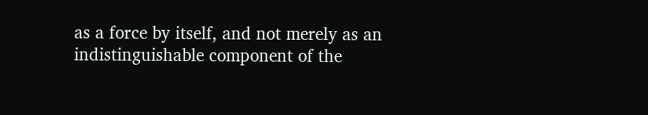as a force by itself, and not merely as an indistinguishable component of the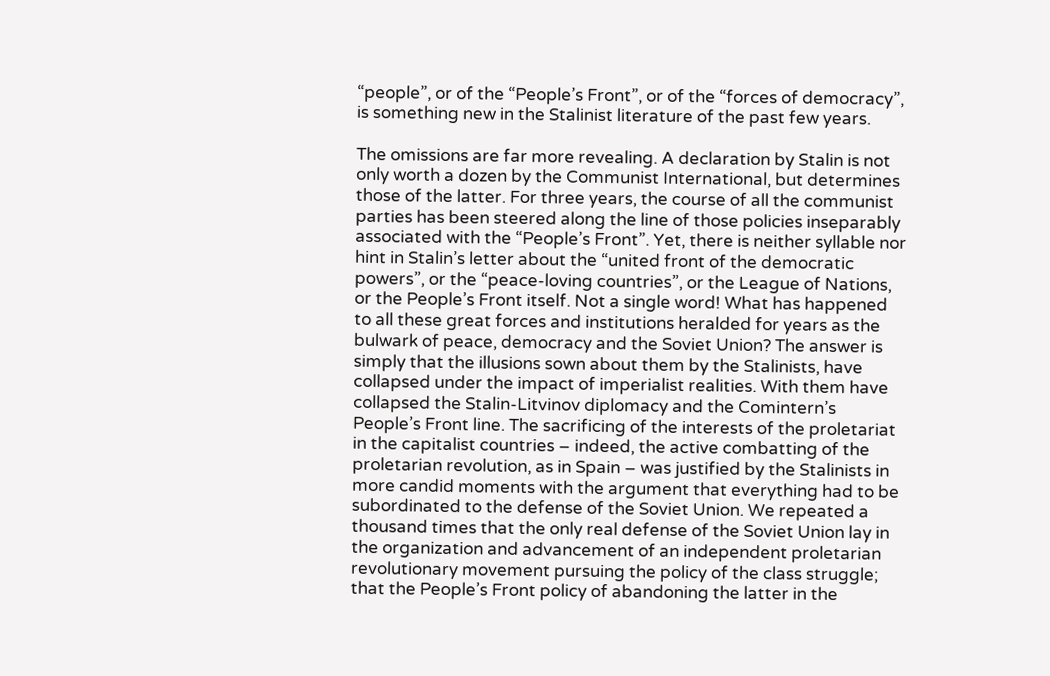“people”, or of the “People’s Front”, or of the “forces of democracy”, is something new in the Stalinist literature of the past few years.

The omissions are far more revealing. A declaration by Stalin is not only worth a dozen by the Communist International, but determines those of the latter. For three years, the course of all the communist parties has been steered along the line of those policies inseparably associated with the “People’s Front”. Yet, there is neither syllable nor hint in Stalin’s letter about the “united front of the democratic powers”, or the “peace-loving countries”, or the League of Nations, or the People’s Front itself. Not a single word! What has happened to all these great forces and institutions heralded for years as the bulwark of peace, democracy and the Soviet Union? The answer is simply that the illusions sown about them by the Stalinists, have collapsed under the impact of imperialist realities. With them have collapsed the Stalin-Litvinov diplomacy and the Comintern’s People’s Front line. The sacrificing of the interests of the proletariat in the capitalist countries – indeed, the active combatting of the proletarian revolution, as in Spain – was justified by the Stalinists in more candid moments with the argument that everything had to be subordinated to the defense of the Soviet Union. We repeated a thousand times that the only real defense of the Soviet Union lay in the organization and advancement of an independent proletarian revolutionary movement pursuing the policy of the class struggle; that the People’s Front policy of abandoning the latter in the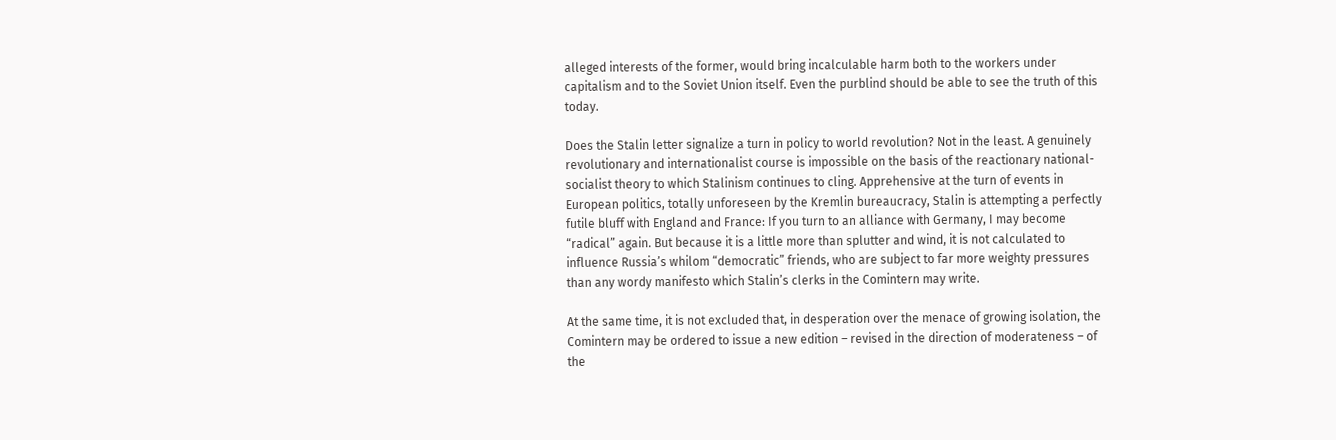alleged interests of the former, would bring incalculable harm both to the workers under capitalism and to the Soviet Union itself. Even the purblind should be able to see the truth of this today.

Does the Stalin letter signalize a turn in policy to world revolution? Not in the least. A genuinely revolutionary and internationalist course is impossible on the basis of the reactionary national-socialist theory to which Stalinism continues to cling. Apprehensive at the turn of events in European politics, totally unforeseen by the Kremlin bureaucracy, Stalin is attempting a perfectly futile bluff with England and France: If you turn to an alliance with Germany, I may become “radical” again. But because it is a little more than splutter and wind, it is not calculated to influence Russia’s whilom “democratic” friends, who are subject to far more weighty pressures than any wordy manifesto which Stalin’s clerks in the Comintern may write.

At the same time, it is not excluded that, in desperation over the menace of growing isolation, the Comintern may be ordered to issue a new edition – revised in the direction of moderateness – of the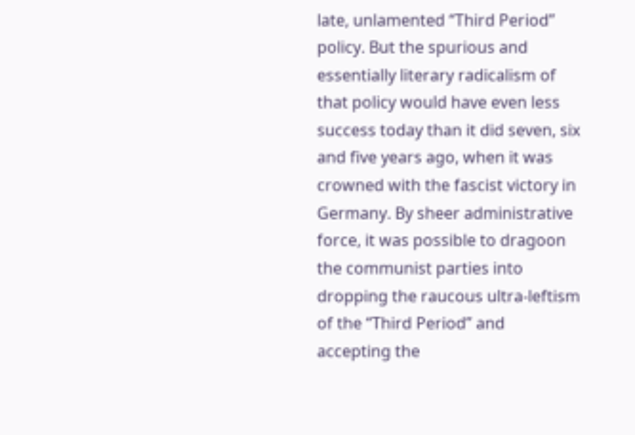late, unlamented “Third Period” policy. But the spurious and essentially literary radicalism of that policy would have even less success today than it did seven, six and five years ago, when it was crowned with the fascist victory in Germany. By sheer administrative force, it was possible to dragoon the communist parties into dropping the raucous ultra-leftism of the “Third Period” and accepting the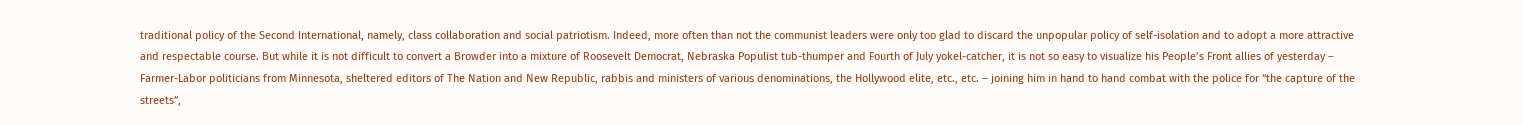traditional policy of the Second International, namely, class collaboration and social patriotism. Indeed, more often than not the communist leaders were only too glad to discard the unpopular policy of self-isolation and to adopt a more attractive and respectable course. But while it is not difficult to convert a Browder into a mixture of Roosevelt Democrat, Nebraska Populist tub-thumper and Fourth of July yokel-catcher, it is not so easy to visualize his People’s Front allies of yesterday – Farmer-Labor politicians from Minnesota, sheltered editors of The Nation and New Republic, rabbis and ministers of various denominations, the Hollywood elite, etc., etc. – joining him in hand to hand combat with the police for “the capture of the streets”,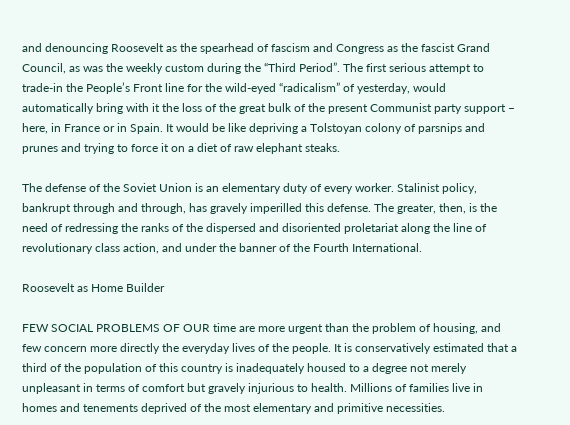and denouncing Roosevelt as the spearhead of fascism and Congress as the fascist Grand Council, as was the weekly custom during the “Third Period”. The first serious attempt to trade-in the People’s Front line for the wild-eyed “radicalism” of yesterday, would automatically bring with it the loss of the great bulk of the present Communist party support – here, in France or in Spain. It would be like depriving a Tolstoyan colony of parsnips and prunes and trying to force it on a diet of raw elephant steaks.

The defense of the Soviet Union is an elementary duty of every worker. Stalinist policy, bankrupt through and through, has gravely imperilled this defense. The greater, then, is the need of redressing the ranks of the dispersed and disoriented proletariat along the line of revolutionary class action, and under the banner of the Fourth International.

Roosevelt as Home Builder

FEW SOCIAL PROBLEMS OF OUR time are more urgent than the problem of housing, and few concern more directly the everyday lives of the people. It is conservatively estimated that a third of the population of this country is inadequately housed to a degree not merely unpleasant in terms of comfort but gravely injurious to health. Millions of families live in homes and tenements deprived of the most elementary and primitive necessities.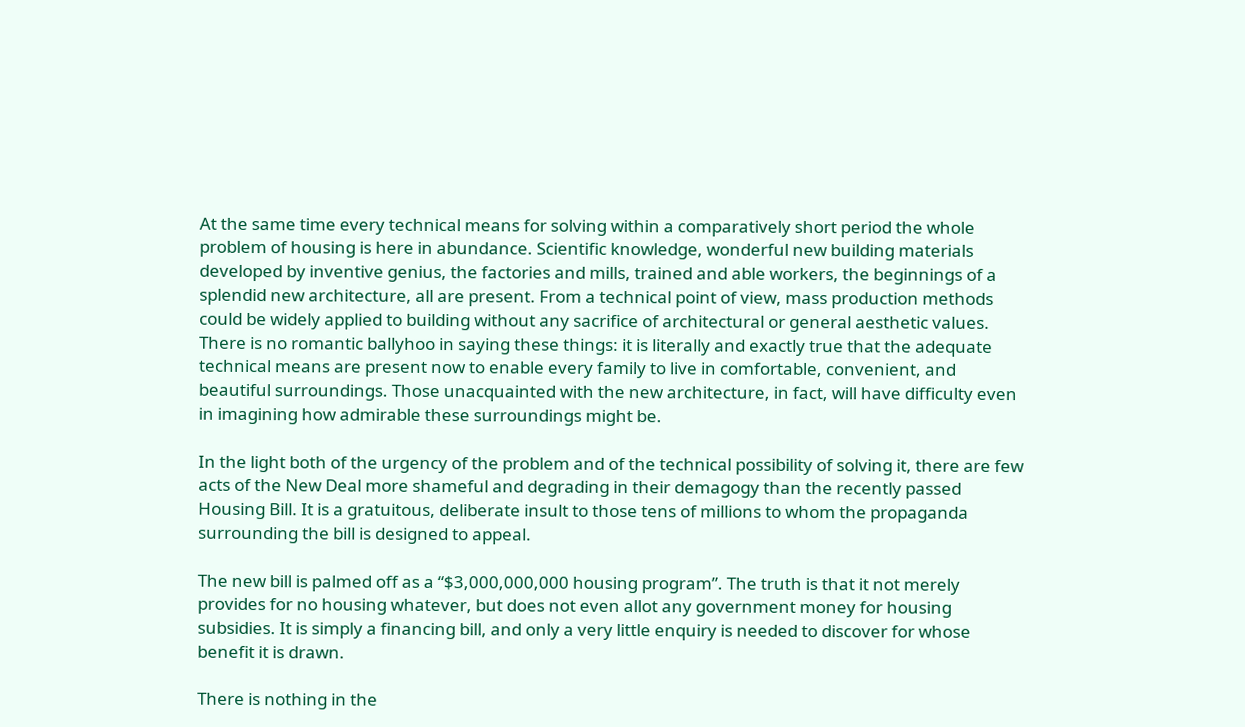At the same time every technical means for solving within a comparatively short period the whole problem of housing is here in abundance. Scientific knowledge, wonderful new building materials developed by inventive genius, the factories and mills, trained and able workers, the beginnings of a splendid new architecture, all are present. From a technical point of view, mass production methods could be widely applied to building without any sacrifice of architectural or general aesthetic values. There is no romantic ballyhoo in saying these things: it is literally and exactly true that the adequate technical means are present now to enable every family to live in comfortable, convenient, and beautiful surroundings. Those unacquainted with the new architecture, in fact, will have difficulty even in imagining how admirable these surroundings might be.

In the light both of the urgency of the problem and of the technical possibility of solving it, there are few acts of the New Deal more shameful and degrading in their demagogy than the recently passed Housing Bill. It is a gratuitous, deliberate insult to those tens of millions to whom the propaganda surrounding the bill is designed to appeal.

The new bill is palmed off as a “$3,000,000,000 housing program”. The truth is that it not merely provides for no housing whatever, but does not even allot any government money for housing subsidies. It is simply a financing bill, and only a very little enquiry is needed to discover for whose benefit it is drawn.

There is nothing in the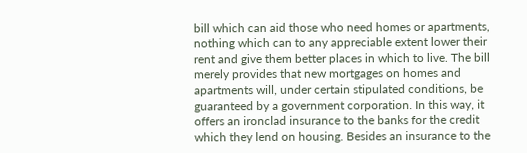bill which can aid those who need homes or apartments, nothing which can to any appreciable extent lower their rent and give them better places in which to live. The bill merely provides that new mortgages on homes and apartments will, under certain stipulated conditions, be guaranteed by a government corporation. In this way, it offers an ironclad insurance to the banks for the credit which they lend on housing. Besides an insurance to the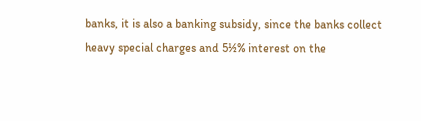banks, it is also a banking subsidy, since the banks collect heavy special charges and 5½% interest on the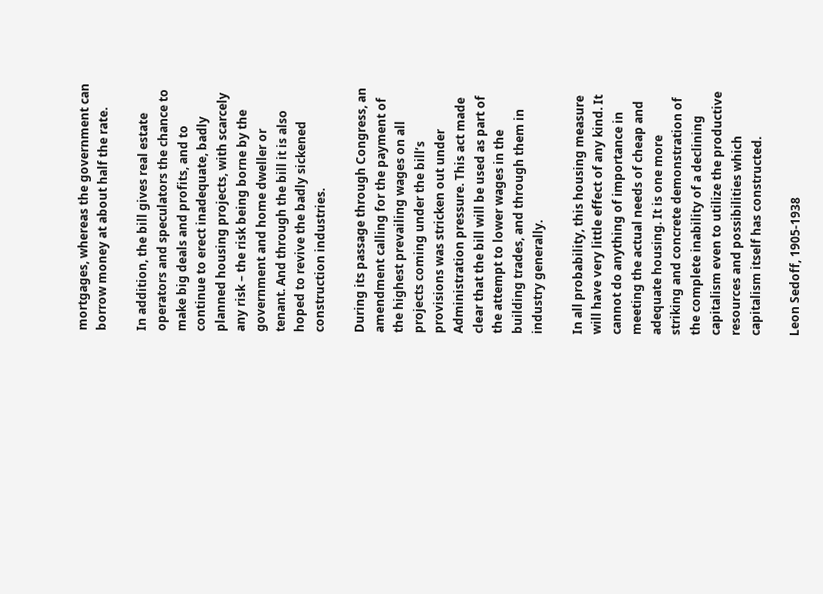mortgages, whereas the government can borrow money at about half the rate.

In addition, the bill gives real estate operators and speculators the chance to make big deals and profits, and to continue to erect inadequate, badly planned housing projects, with scarcely any risk – the risk being borne by the government and home dweller or tenant. And through the bill it is also hoped to revive the badly sickened construction industries.

During its passage through Congress, an amendment calling for the payment of the highest prevailing wages on all projects coming under the bill’s provisions was stricken out under Administration pressure. This act made clear that the bill will be used as part of the attempt to lower wages in the building trades, and through them in industry generally.

In all probability, this housing measure will have very little effect of any kind. It cannot do anything of importance in meeting the actual needs of cheap and adequate housing. It is one more striking and concrete demonstration of the complete inability of a declining capitalism even to utilize the productive resources and possibilities which capitalism itself has constructed.

Leon Sedoff, 1905-1938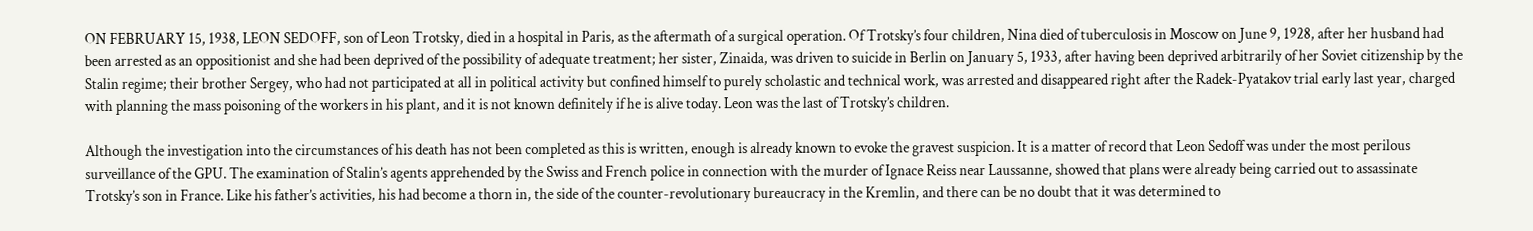ON FEBRUARY 15, 1938, LEON SEDOFF, son of Leon Trotsky, died in a hospital in Paris, as the aftermath of a surgical operation. Of Trotsky’s four children, Nina died of tuberculosis in Moscow on June 9, 1928, after her husband had been arrested as an oppositionist and she had been deprived of the possibility of adequate treatment; her sister, Zinaida, was driven to suicide in Berlin on January 5, 1933, after having been deprived arbitrarily of her Soviet citizenship by the Stalin regime; their brother Sergey, who had not participated at all in political activity but confined himself to purely scholastic and technical work, was arrested and disappeared right after the Radek-Pyatakov trial early last year, charged with planning the mass poisoning of the workers in his plant, and it is not known definitely if he is alive today. Leon was the last of Trotsky’s children.

Although the investigation into the circumstances of his death has not been completed as this is written, enough is already known to evoke the gravest suspicion. It is a matter of record that Leon Sedoff was under the most perilous surveillance of the GPU. The examination of Stalin’s agents apprehended by the Swiss and French police in connection with the murder of Ignace Reiss near Laussanne, showed that plans were already being carried out to assassinate Trotsky’s son in France. Like his father’s activities, his had become a thorn in, the side of the counter-revolutionary bureaucracy in the Kremlin, and there can be no doubt that it was determined to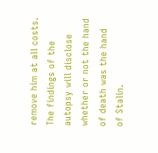remove him at all costs. The findings of the autopsy will disclose whether or not the hand of death was the hand of Stalin.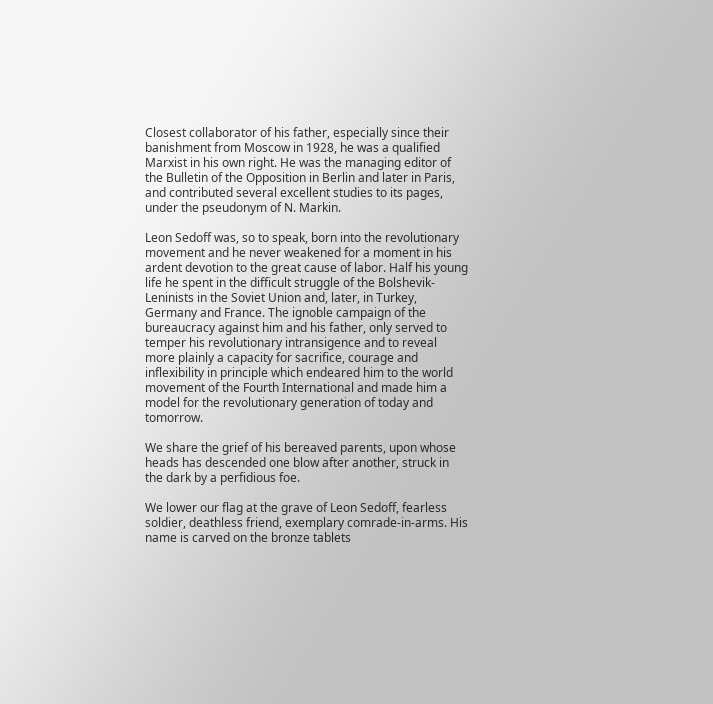Closest collaborator of his father, especially since their banishment from Moscow in 1928, he was a qualified Marxist in his own right. He was the managing editor of the Bulletin of the Opposition in Berlin and later in Paris, and contributed several excellent studies to its pages, under the pseudonym of N. Markin.

Leon Sedoff was, so to speak, born into the revolutionary movement and he never weakened for a moment in his ardent devotion to the great cause of labor. Half his young life he spent in the difficult struggle of the Bolshevik-Leninists in the Soviet Union and, later, in Turkey, Germany and France. The ignoble campaign of the bureaucracy against him and his father, only served to temper his revolutionary intransigence and to reveal more plainly a capacity for sacrifice, courage and inflexibility in principle which endeared him to the world movement of the Fourth International and made him a model for the revolutionary generation of today and tomorrow.

We share the grief of his bereaved parents, upon whose heads has descended one blow after another, struck in the dark by a perfidious foe.

We lower our flag at the grave of Leon Sedoff, fearless soldier, deathless friend, exemplary comrade-in-arms. His name is carved on the bronze tablets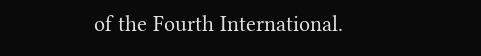of the Fourth International.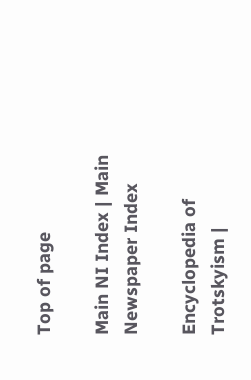Top of page

Main NI Index | Main Newspaper Index

Encyclopedia of Trotskyism |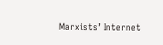Marxists’ Internet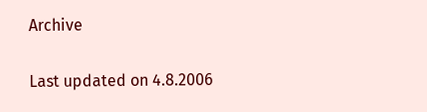Archive

Last updated on 4.8.2006